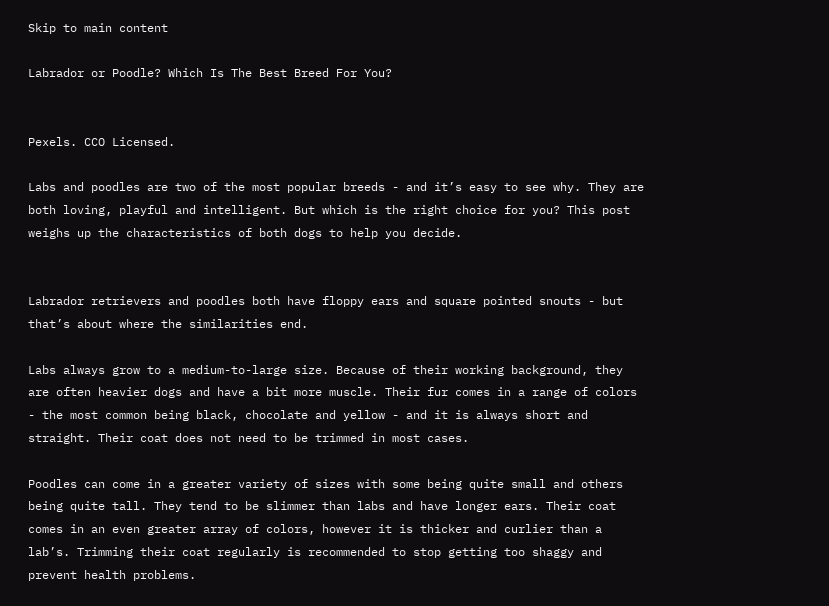Skip to main content

Labrador or Poodle? Which Is The Best Breed For You?


Pexels. CCO Licensed.

Labs and poodles are two of the most popular breeds - and it’s easy to see why. They are both loving, playful and intelligent. But which is the right choice for you? This post weighs up the characteristics of both dogs to help you decide.


Labrador retrievers and poodles both have floppy ears and square pointed snouts - but that’s about where the similarities end.

Labs always grow to a medium-to-large size. Because of their working background, they are often heavier dogs and have a bit more muscle. Their fur comes in a range of colors - the most common being black, chocolate and yellow - and it is always short and straight. Their coat does not need to be trimmed in most cases.

Poodles can come in a greater variety of sizes with some being quite small and others being quite tall. They tend to be slimmer than labs and have longer ears. Their coat comes in an even greater array of colors, however it is thicker and curlier than a lab’s. Trimming their coat regularly is recommended to stop getting too shaggy and prevent health problems.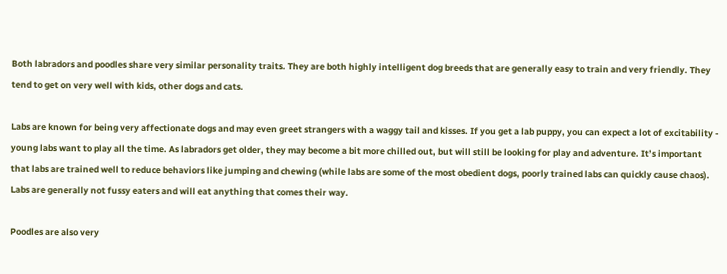Both labradors and poodles share very similar personality traits. They are both highly intelligent dog breeds that are generally easy to train and very friendly. They tend to get on very well with kids, other dogs and cats.

Labs are known for being very affectionate dogs and may even greet strangers with a waggy tail and kisses. If you get a lab puppy, you can expect a lot of excitability - young labs want to play all the time. As labradors get older, they may become a bit more chilled out, but will still be looking for play and adventure. It’s important that labs are trained well to reduce behaviors like jumping and chewing (while labs are some of the most obedient dogs, poorly trained labs can quickly cause chaos). Labs are generally not fussy eaters and will eat anything that comes their way.

Poodles are also very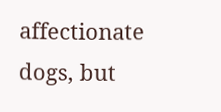affectionate dogs, but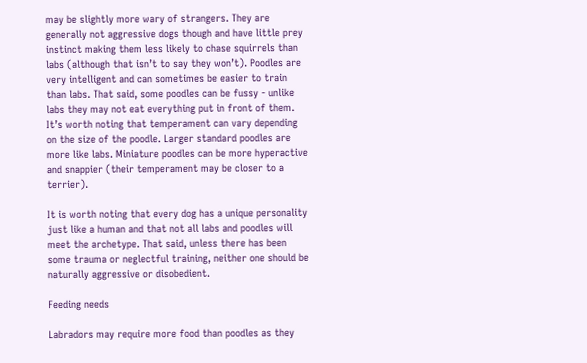may be slightly more wary of strangers. They are generally not aggressive dogs though and have little prey instinct making them less likely to chase squirrels than labs (although that isn’t to say they won’t). Poodles are very intelligent and can sometimes be easier to train than labs. That said, some poodles can be fussy - unlike labs they may not eat everything put in front of them. It’s worth noting that temperament can vary depending on the size of the poodle. Larger standard poodles are more like labs. Miniature poodles can be more hyperactive and snappier (their temperament may be closer to a terrier).

It is worth noting that every dog has a unique personality just like a human and that not all labs and poodles will meet the archetype. That said, unless there has been some trauma or neglectful training, neither one should be naturally aggressive or disobedient.

Feeding needs

Labradors may require more food than poodles as they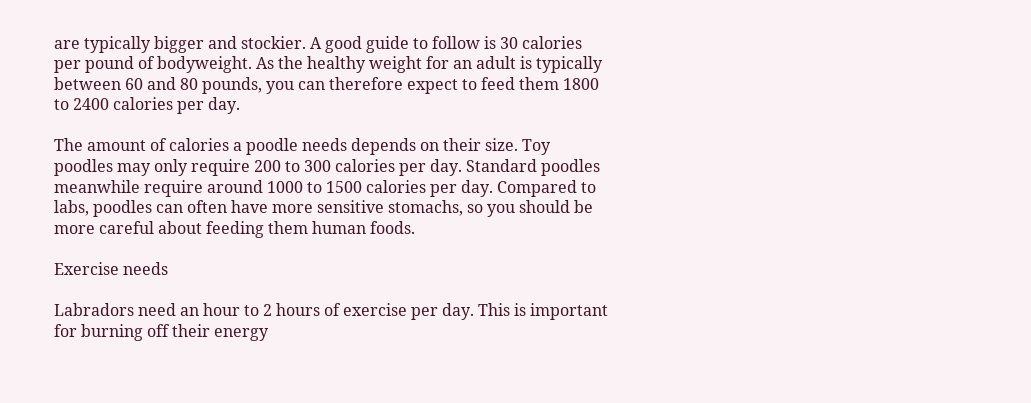are typically bigger and stockier. A good guide to follow is 30 calories per pound of bodyweight. As the healthy weight for an adult is typically between 60 and 80 pounds, you can therefore expect to feed them 1800 to 2400 calories per day.

The amount of calories a poodle needs depends on their size. Toy poodles may only require 200 to 300 calories per day. Standard poodles meanwhile require around 1000 to 1500 calories per day. Compared to labs, poodles can often have more sensitive stomachs, so you should be more careful about feeding them human foods.

Exercise needs

Labradors need an hour to 2 hours of exercise per day. This is important for burning off their energy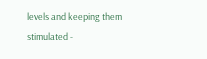levels and keeping them stimulated -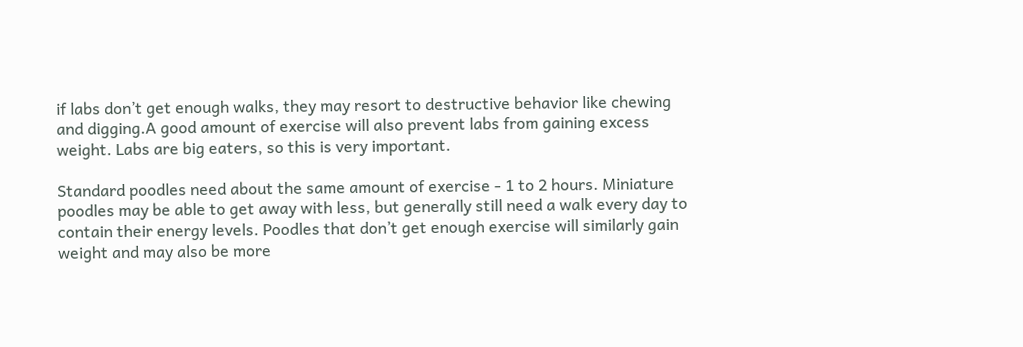if labs don’t get enough walks, they may resort to destructive behavior like chewing and digging.A good amount of exercise will also prevent labs from gaining excess weight. Labs are big eaters, so this is very important.

Standard poodles need about the same amount of exercise - 1 to 2 hours. Miniature poodles may be able to get away with less, but generally still need a walk every day to contain their energy levels. Poodles that don’t get enough exercise will similarly gain weight and may also be more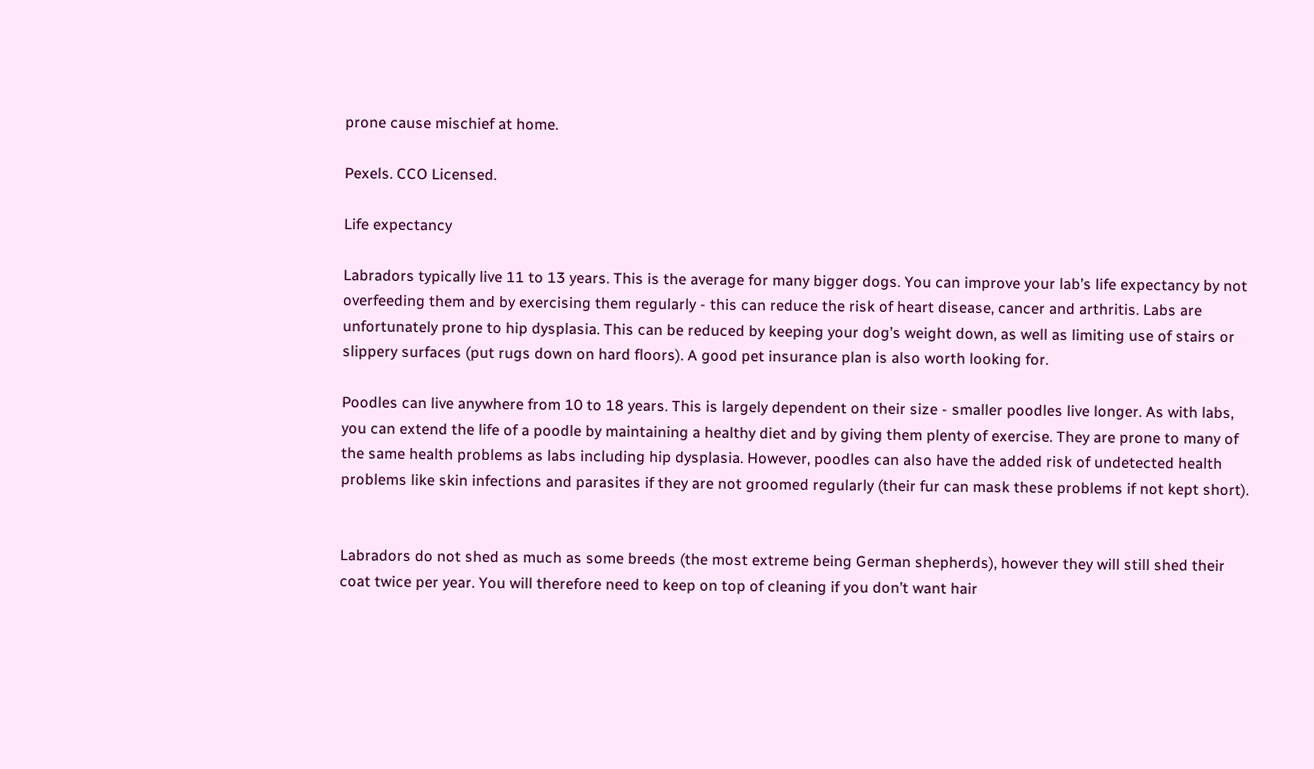prone cause mischief at home.

Pexels. CCO Licensed.

Life expectancy

Labradors typically live 11 to 13 years. This is the average for many bigger dogs. You can improve your lab’s life expectancy by not overfeeding them and by exercising them regularly - this can reduce the risk of heart disease, cancer and arthritis. Labs are unfortunately prone to hip dysplasia. This can be reduced by keeping your dog’s weight down, as well as limiting use of stairs or slippery surfaces (put rugs down on hard floors). A good pet insurance plan is also worth looking for.

Poodles can live anywhere from 10 to 18 years. This is largely dependent on their size - smaller poodles live longer. As with labs, you can extend the life of a poodle by maintaining a healthy diet and by giving them plenty of exercise. They are prone to many of the same health problems as labs including hip dysplasia. However, poodles can also have the added risk of undetected health problems like skin infections and parasites if they are not groomed regularly (their fur can mask these problems if not kept short).


Labradors do not shed as much as some breeds (the most extreme being German shepherds), however they will still shed their coat twice per year. You will therefore need to keep on top of cleaning if you don’t want hair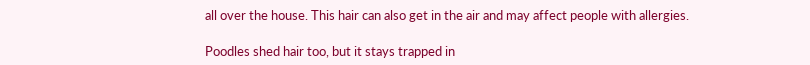all over the house. This hair can also get in the air and may affect people with allergies.

Poodles shed hair too, but it stays trapped in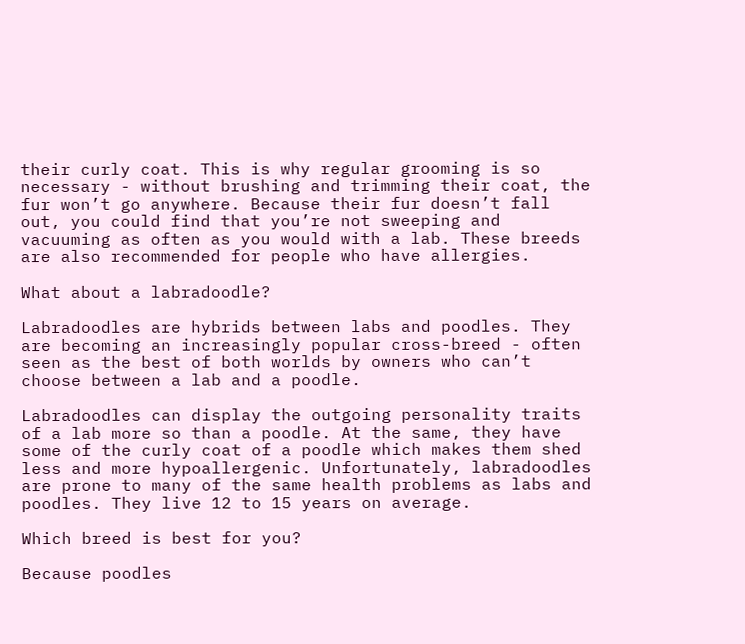their curly coat. This is why regular grooming is so necessary - without brushing and trimming their coat, the fur won’t go anywhere. Because their fur doesn’t fall out, you could find that you’re not sweeping and vacuuming as often as you would with a lab. These breeds are also recommended for people who have allergies.

What about a labradoodle?

Labradoodles are hybrids between labs and poodles. They are becoming an increasingly popular cross-breed - often seen as the best of both worlds by owners who can’t choose between a lab and a poodle.

Labradoodles can display the outgoing personality traits of a lab more so than a poodle. At the same, they have some of the curly coat of a poodle which makes them shed less and more hypoallergenic. Unfortunately, labradoodles are prone to many of the same health problems as labs and poodles. They live 12 to 15 years on average.

Which breed is best for you?

Because poodles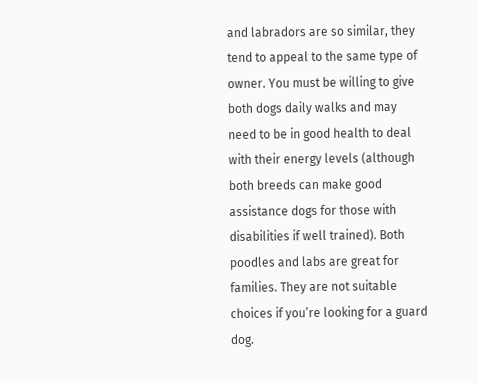and labradors are so similar, they tend to appeal to the same type of owner. You must be willing to give both dogs daily walks and may need to be in good health to deal with their energy levels (although both breeds can make good assistance dogs for those with disabilities if well trained). Both poodles and labs are great for families. They are not suitable choices if you’re looking for a guard dog.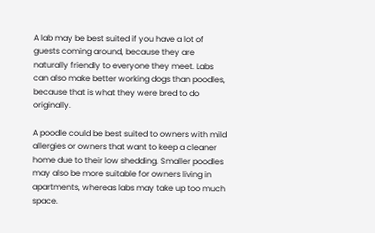A lab may be best suited if you have a lot of guests coming around, because they are naturally friendly to everyone they meet. Labs can also make better working dogs than poodles, because that is what they were bred to do originally.

A poodle could be best suited to owners with mild allergies or owners that want to keep a cleaner home due to their low shedding. Smaller poodles may also be more suitable for owners living in apartments, whereas labs may take up too much space.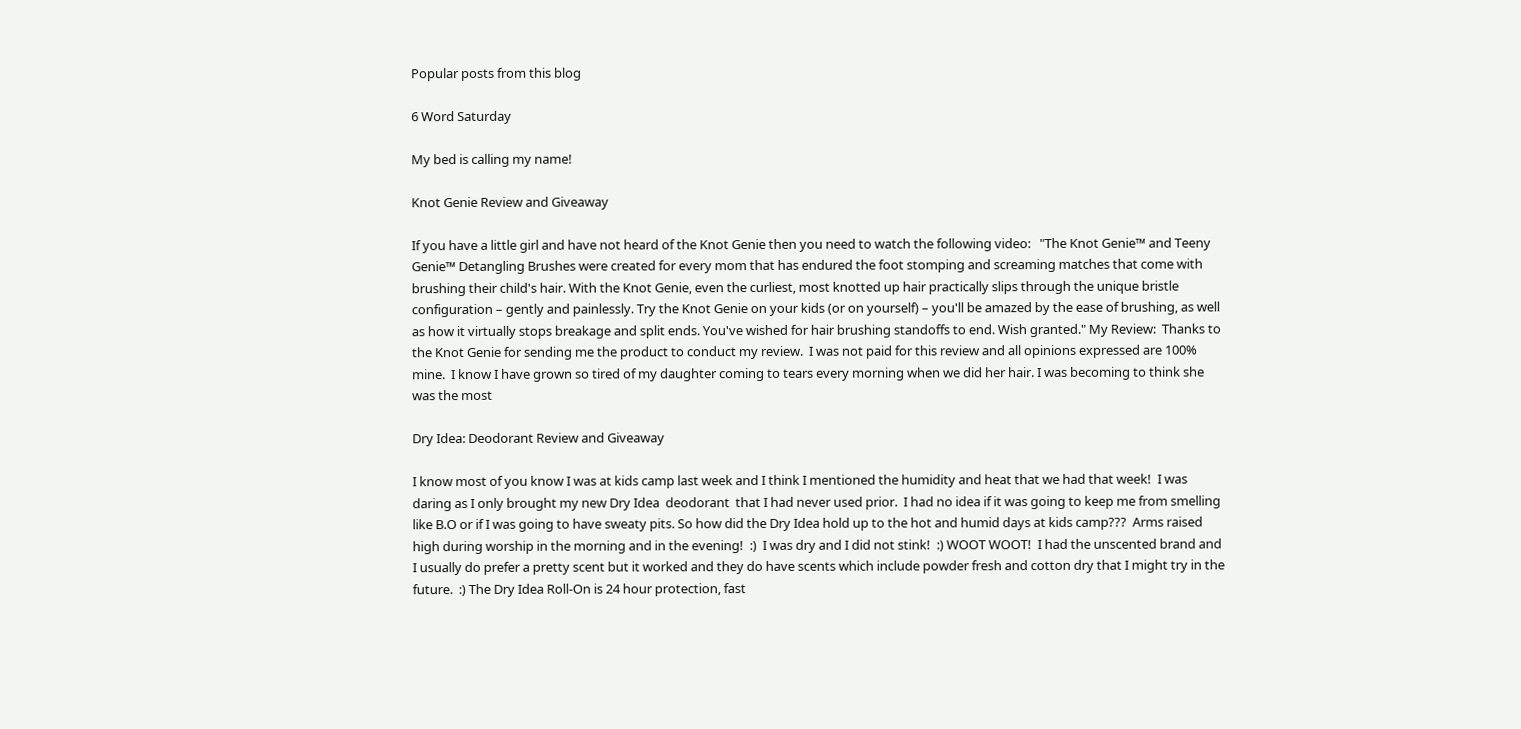Popular posts from this blog

6 Word Saturday

My bed is calling my name!

Knot Genie Review and Giveaway

If you have a little girl and have not heard of the Knot Genie then you need to watch the following video:   "The Knot Genie™ and Teeny Genie™ Detangling Brushes were created for every mom that has endured the foot stomping and screaming matches that come with brushing their child's hair. With the Knot Genie, even the curliest, most knotted up hair practically slips through the unique bristle configuration – gently and painlessly. Try the Knot Genie on your kids (or on yourself) – you'll be amazed by the ease of brushing, as well as how it virtually stops breakage and split ends. You've wished for hair brushing standoffs to end. Wish granted." My Review:  Thanks to the Knot Genie for sending me the product to conduct my review.  I was not paid for this review and all opinions expressed are 100% mine.  I know I have grown so tired of my daughter coming to tears every morning when we did her hair. I was becoming to think she was the most

Dry Idea: Deodorant Review and Giveaway

I know most of you know I was at kids camp last week and I think I mentioned the humidity and heat that we had that week!  I was daring as I only brought my new Dry Idea  deodorant  that I had never used prior.  I had no idea if it was going to keep me from smelling like B.O or if I was going to have sweaty pits. So how did the Dry Idea hold up to the hot and humid days at kids camp???  Arms raised high during worship in the morning and in the evening!  :)  I was dry and I did not stink!  :) WOOT WOOT!  I had the unscented brand and I usually do prefer a pretty scent but it worked and they do have scents which include powder fresh and cotton dry that I might try in the future.  :) The Dry Idea Roll-On is 24 hour protection, fast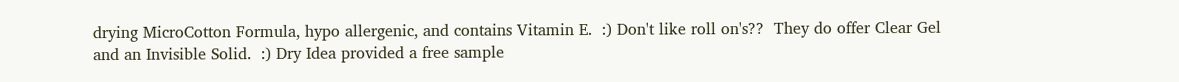drying MicroCotton Formula, hypo allergenic, and contains Vitamin E.  :) Don't like roll on's??  They do offer Clear Gel and an Invisible Solid.  :) Dry Idea provided a free sample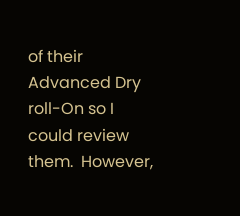of their Advanced Dry roll-On so I could review them.  However,